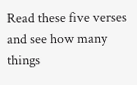Read these five verses and see how many things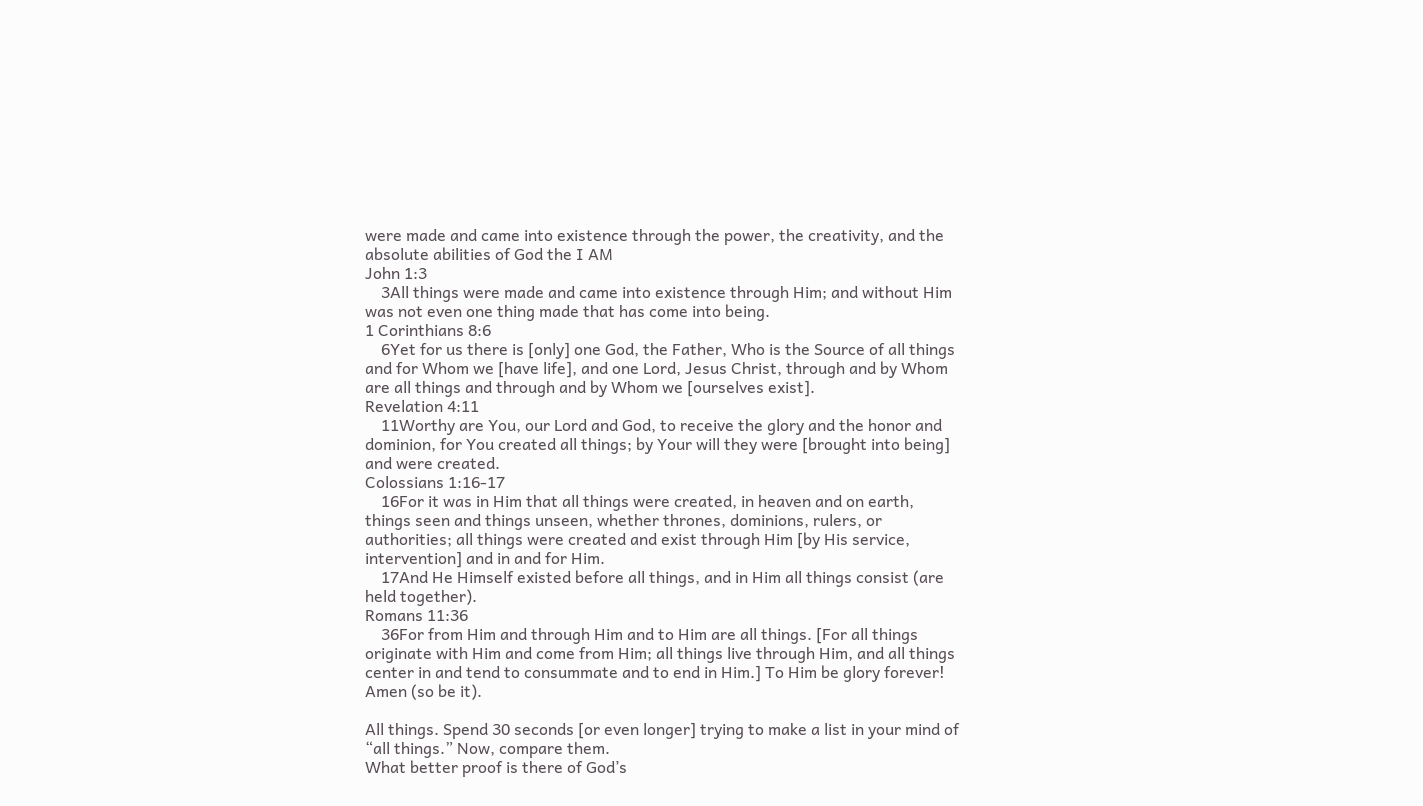were made and came into existence through the power, the creativity, and the absolute abilities of God the I AM
John 1:3
    3All things were made and came into existence through Him; and without Him was not even one thing made that has come into being.
1 Corinthians 8:6
    6Yet for us there is [only] one God, the Father, Who is the Source of all things and for Whom we [have life], and one Lord, Jesus Christ, through and by Whom are all things and through and by Whom we [ourselves exist].
Revelation 4:11
    11Worthy are You, our Lord and God, to receive the glory and the honor and dominion, for You created all things; by Your will they were [brought into being] and were created.
Colossians 1:16-17
    16For it was in Him that all things were created, in heaven and on earth, things seen and things unseen, whether thrones, dominions, rulers, or authorities; all things were created and exist through Him [by His service, intervention] and in and for Him.
    17And He Himself existed before all things, and in Him all things consist (are held together).
Romans 11:36
    36For from Him and through Him and to Him are all things. [For all things originate with Him and come from Him; all things live through Him, and all things center in and tend to consummate and to end in Him.] To Him be glory forever! Amen (so be it).

All things. Spend 30 seconds [or even longer] trying to make a list in your mind of “all things.” Now, compare them.
What better proof is there of God’s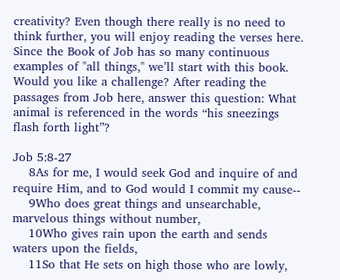creativity? Even though there really is no need to think further, you will enjoy reading the verses here. Since the Book of Job has so many continuous examples of "all things," we’ll start with this book.
Would you like a challenge? After reading the passages from Job here, answer this question: What animal is referenced in the words “his sneezings flash forth light”?

Job 5:8-27
    8As for me, I would seek God and inquire of and require Him, and to God would I commit my cause--
    9Who does great things and unsearchable, marvelous things without number,
    10Who gives rain upon the earth and sends waters upon the fields,
    11So that He sets on high those who are lowly,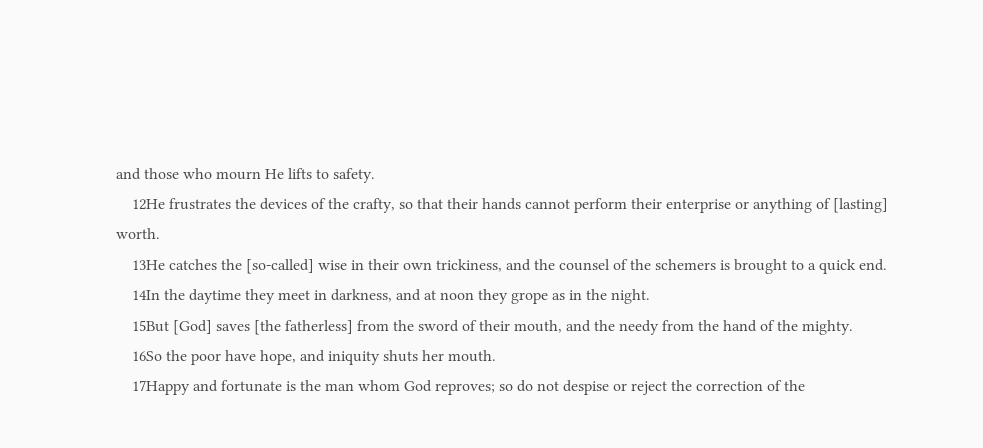and those who mourn He lifts to safety.
    12He frustrates the devices of the crafty, so that their hands cannot perform their enterprise or anything of [lasting] worth.
    13He catches the [so-called] wise in their own trickiness, and the counsel of the schemers is brought to a quick end.
    14In the daytime they meet in darkness, and at noon they grope as in the night.
    15But [God] saves [the fatherless] from the sword of their mouth, and the needy from the hand of the mighty.
    16So the poor have hope, and iniquity shuts her mouth.
    17Happy and fortunate is the man whom God reproves; so do not despise or reject the correction of the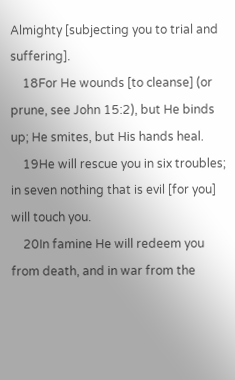Almighty [subjecting you to trial and suffering].
    18For He wounds [to cleanse] (or prune, see John 15:2), but He binds up; He smites, but His hands heal.
    19He will rescue you in six troubles; in seven nothing that is evil [for you] will touch you.
    20In famine He will redeem you from death, and in war from the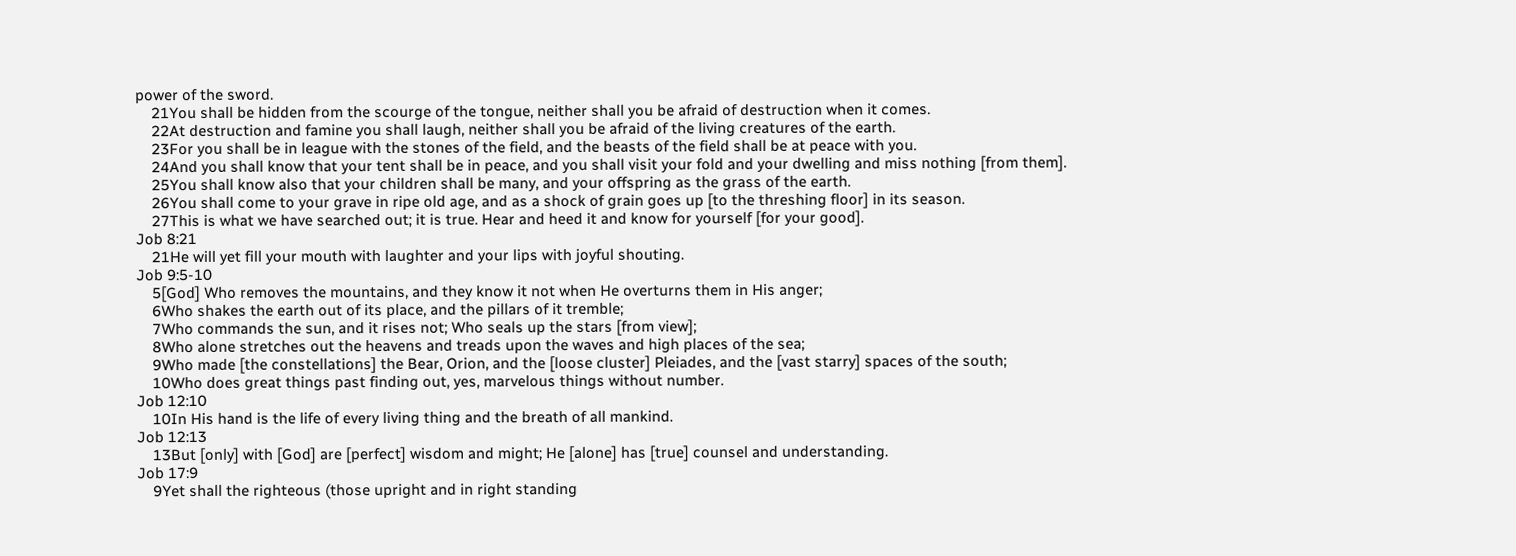power of the sword.
    21You shall be hidden from the scourge of the tongue, neither shall you be afraid of destruction when it comes.
    22At destruction and famine you shall laugh, neither shall you be afraid of the living creatures of the earth.
    23For you shall be in league with the stones of the field, and the beasts of the field shall be at peace with you.
    24And you shall know that your tent shall be in peace, and you shall visit your fold and your dwelling and miss nothing [from them].
    25You shall know also that your children shall be many, and your offspring as the grass of the earth.
    26You shall come to your grave in ripe old age, and as a shock of grain goes up [to the threshing floor] in its season.
    27This is what we have searched out; it is true. Hear and heed it and know for yourself [for your good].
Job 8:21
    21He will yet fill your mouth with laughter and your lips with joyful shouting.
Job 9:5-10
    5[God] Who removes the mountains, and they know it not when He overturns them in His anger;
    6Who shakes the earth out of its place, and the pillars of it tremble;
    7Who commands the sun, and it rises not; Who seals up the stars [from view];
    8Who alone stretches out the heavens and treads upon the waves and high places of the sea;
    9Who made [the constellations] the Bear, Orion, and the [loose cluster] Pleiades, and the [vast starry] spaces of the south;
    10Who does great things past finding out, yes, marvelous things without number.
Job 12:10
    10In His hand is the life of every living thing and the breath of all mankind.
Job 12:13
    13But [only] with [God] are [perfect] wisdom and might; He [alone] has [true] counsel and understanding.
Job 17:9
    9Yet shall the righteous (those upright and in right standing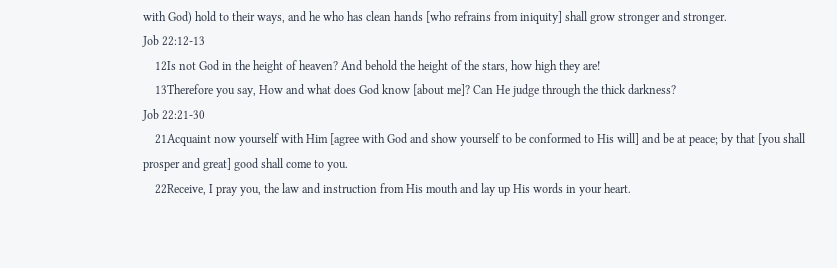with God) hold to their ways, and he who has clean hands [who refrains from iniquity] shall grow stronger and stronger.
Job 22:12-13
    12Is not God in the height of heaven? And behold the height of the stars, how high they are!
    13Therefore you say, How and what does God know [about me]? Can He judge through the thick darkness?
Job 22:21-30
    21Acquaint now yourself with Him [agree with God and show yourself to be conformed to His will] and be at peace; by that [you shall prosper and great] good shall come to you.
    22Receive, I pray you, the law and instruction from His mouth and lay up His words in your heart.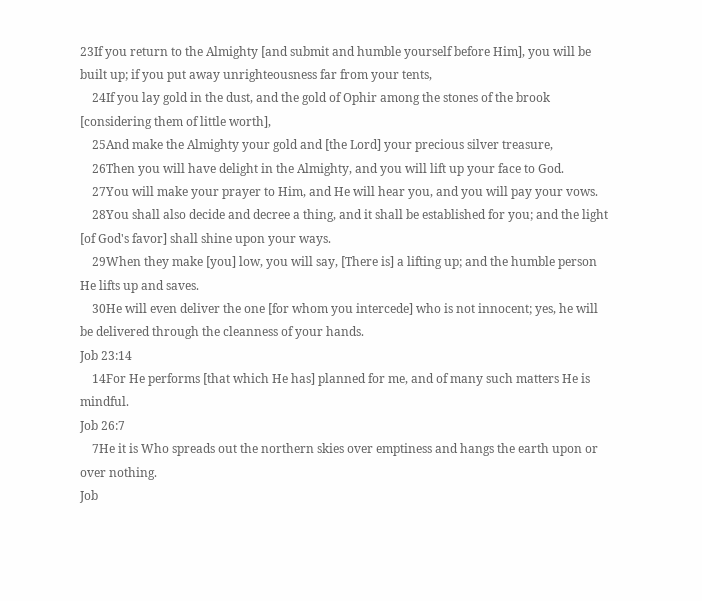23If you return to the Almighty [and submit and humble yourself before Him], you will be built up; if you put away unrighteousness far from your tents,
    24If you lay gold in the dust, and the gold of Ophir among the stones of the brook [considering them of little worth],
    25And make the Almighty your gold and [the Lord] your precious silver treasure,
    26Then you will have delight in the Almighty, and you will lift up your face to God.
    27You will make your prayer to Him, and He will hear you, and you will pay your vows.
    28You shall also decide and decree a thing, and it shall be established for you; and the light [of God's favor] shall shine upon your ways.
    29When they make [you] low, you will say, [There is] a lifting up; and the humble person He lifts up and saves.
    30He will even deliver the one [for whom you intercede] who is not innocent; yes, he will be delivered through the cleanness of your hands.
Job 23:14
    14For He performs [that which He has] planned for me, and of many such matters He is mindful.
Job 26:7
    7He it is Who spreads out the northern skies over emptiness and hangs the earth upon or over nothing.
Job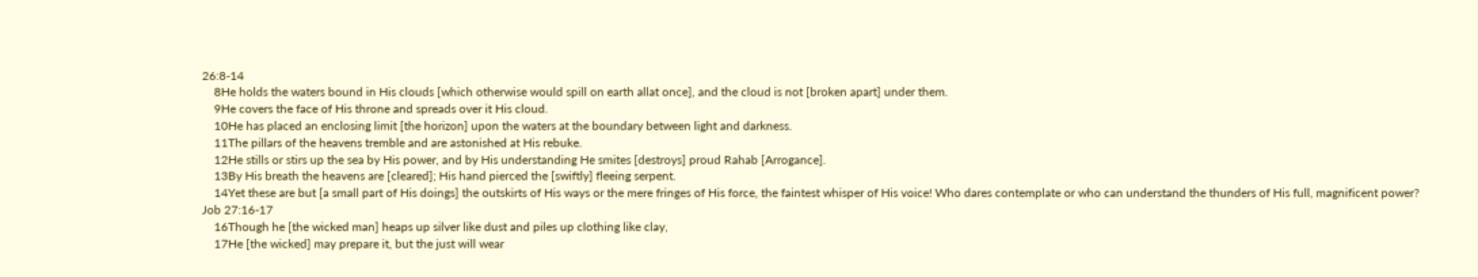26:8-14
    8He holds the waters bound in His clouds [which otherwise would spill on earth allat once], and the cloud is not [broken apart] under them.
    9He covers the face of His throne and spreads over it His cloud.
    10He has placed an enclosing limit [the horizon] upon the waters at the boundary between light and darkness.
    11The pillars of the heavens tremble and are astonished at His rebuke.
    12He stills or stirs up the sea by His power, and by His understanding He smites [destroys] proud Rahab [Arrogance].
    13By His breath the heavens are [cleared]; His hand pierced the [swiftly] fleeing serpent.
    14Yet these are but [a small part of His doings] the outskirts of His ways or the mere fringes of His force, the faintest whisper of His voice! Who dares contemplate or who can understand the thunders of His full, magnificent power?
Job 27:16-17
    16Though he [the wicked man] heaps up silver like dust and piles up clothing like clay,
    17He [the wicked] may prepare it, but the just will wear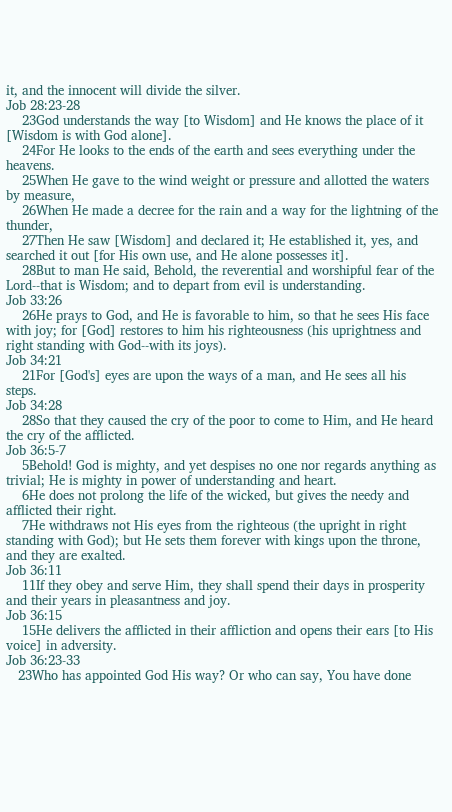it, and the innocent will divide the silver.
Job 28:23-28
    23God understands the way [to Wisdom] and He knows the place of it [Wisdom is with God alone].
    24For He looks to the ends of the earth and sees everything under the heavens.
    25When He gave to the wind weight or pressure and allotted the waters by measure,
    26When He made a decree for the rain and a way for the lightning of the thunder,
    27Then He saw [Wisdom] and declared it; He established it, yes, and searched it out [for His own use, and He alone possesses it].
    28But to man He said, Behold, the reverential and worshipful fear of the Lord--that is Wisdom; and to depart from evil is understanding.
Job 33:26
    26He prays to God, and He is favorable to him, so that he sees His face with joy; for [God] restores to him his righteousness (his uprightness and right standing with God--with its joys).
Job 34:21
    21For [God's] eyes are upon the ways of a man, and He sees all his steps.
Job 34:28
    28So that they caused the cry of the poor to come to Him, and He heard the cry of the afflicted.
Job 36:5-7
    5Behold! God is mighty, and yet despises no one nor regards anything as trivial; He is mighty in power of understanding and heart.
    6He does not prolong the life of the wicked, but gives the needy and afflicted their right.
    7He withdraws not His eyes from the righteous (the upright in right standing with God); but He sets them forever with kings upon the throne, and they are exalted.
Job 36:11
    11If they obey and serve Him, they shall spend their days in prosperity and their years in pleasantness and joy.
Job 36:15
    15He delivers the afflicted in their affliction and opens their ears [to His voice] in adversity.
Job 36:23-33
   23Who has appointed God His way? Or who can say, You have done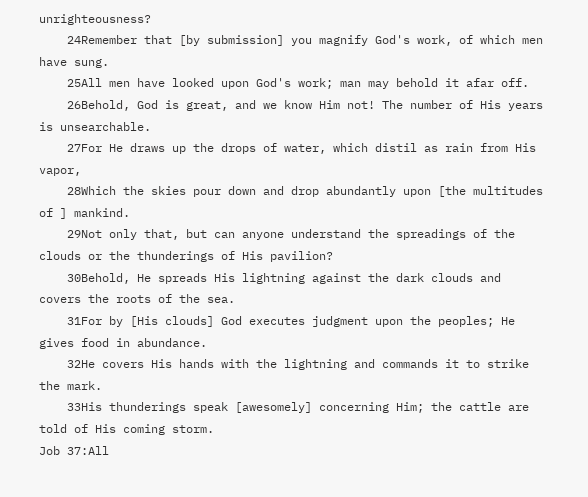unrighteousness?
    24Remember that [by submission] you magnify God's work, of which men have sung.
    25All men have looked upon God's work; man may behold it afar off.
    26Behold, God is great, and we know Him not! The number of His years is unsearchable.
    27For He draws up the drops of water, which distil as rain from His vapor,
    28Which the skies pour down and drop abundantly upon [the multitudes of ] mankind.
    29Not only that, but can anyone understand the spreadings of the clouds or the thunderings of His pavilion?
    30Behold, He spreads His lightning against the dark clouds and covers the roots of the sea.
    31For by [His clouds] God executes judgment upon the peoples; He gives food in abundance.
    32He covers His hands with the lightning and commands it to strike the mark.
    33His thunderings speak [awesomely] concerning Him; the cattle are told of His coming storm.
Job 37:All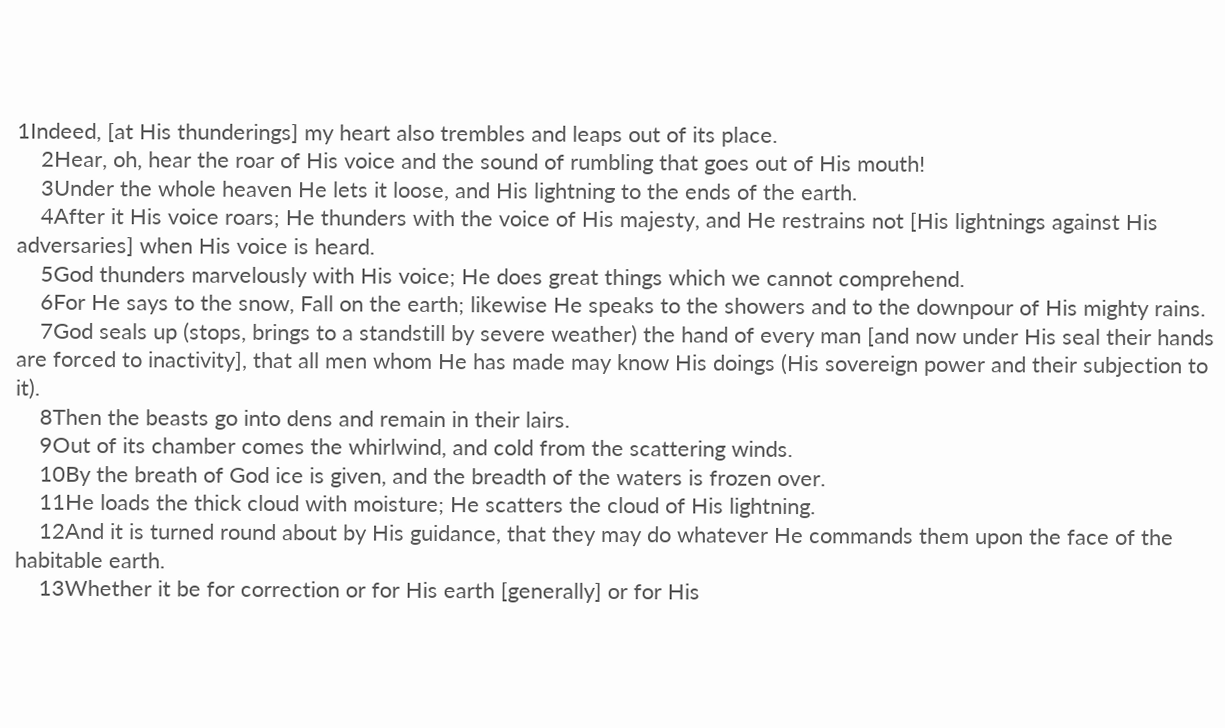1Indeed, [at His thunderings] my heart also trembles and leaps out of its place.
    2Hear, oh, hear the roar of His voice and the sound of rumbling that goes out of His mouth!
    3Under the whole heaven He lets it loose, and His lightning to the ends of the earth.
    4After it His voice roars; He thunders with the voice of His majesty, and He restrains not [His lightnings against His adversaries] when His voice is heard.
    5God thunders marvelously with His voice; He does great things which we cannot comprehend.
    6For He says to the snow, Fall on the earth; likewise He speaks to the showers and to the downpour of His mighty rains.
    7God seals up (stops, brings to a standstill by severe weather) the hand of every man [and now under His seal their hands are forced to inactivity], that all men whom He has made may know His doings (His sovereign power and their subjection to it).
    8Then the beasts go into dens and remain in their lairs.
    9Out of its chamber comes the whirlwind, and cold from the scattering winds.
    10By the breath of God ice is given, and the breadth of the waters is frozen over.
    11He loads the thick cloud with moisture; He scatters the cloud of His lightning.
    12And it is turned round about by His guidance, that they may do whatever He commands them upon the face of the habitable earth.
    13Whether it be for correction or for His earth [generally] or for His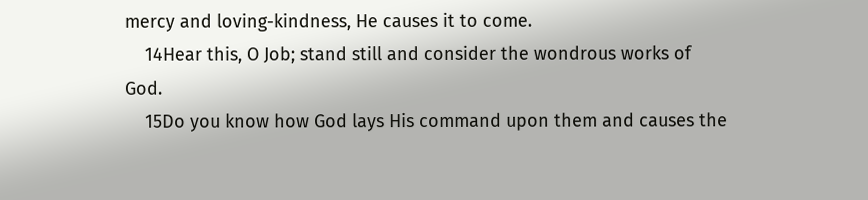mercy and loving-kindness, He causes it to come.
    14Hear this, O Job; stand still and consider the wondrous works of God.
    15Do you know how God lays His command upon them and causes the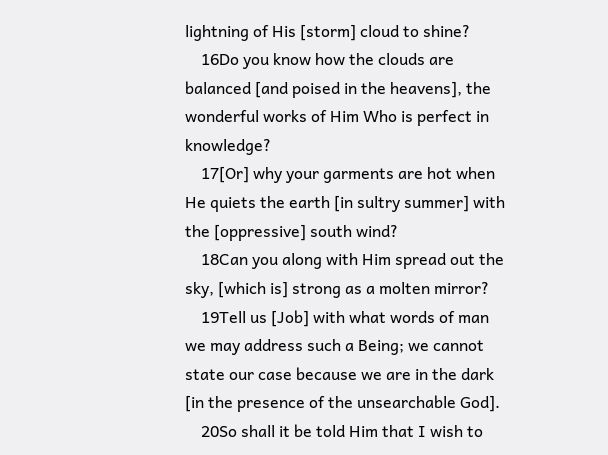lightning of His [storm] cloud to shine?
    16Do you know how the clouds are balanced [and poised in the heavens], the wonderful works of Him Who is perfect in knowledge?
    17[Or] why your garments are hot when He quiets the earth [in sultry summer] with the [oppressive] south wind?
    18Can you along with Him spread out the sky, [which is] strong as a molten mirror?
    19Tell us [Job] with what words of man we may address such a Being; we cannot state our case because we are in the dark [in the presence of the unsearchable God].
    20So shall it be told Him that I wish to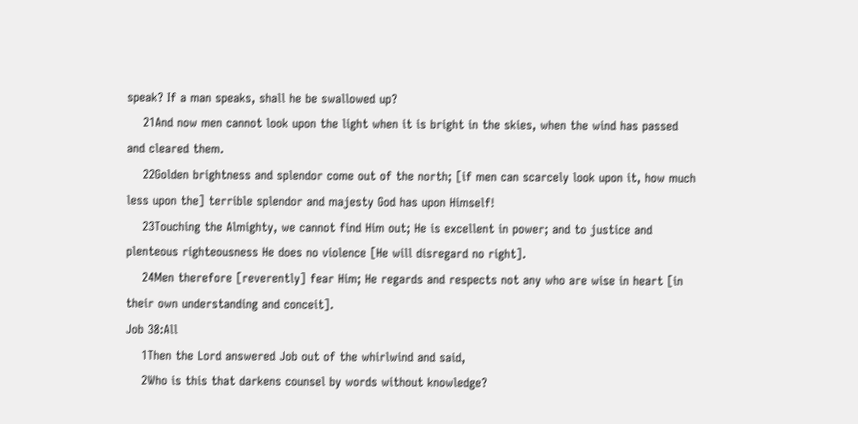speak? If a man speaks, shall he be swallowed up?
    21And now men cannot look upon the light when it is bright in the skies, when the wind has passed and cleared them.
    22Golden brightness and splendor come out of the north; [if men can scarcely look upon it, how much less upon the] terrible splendor and majesty God has upon Himself!
    23Touching the Almighty, we cannot find Him out; He is excellent in power; and to justice and plenteous righteousness He does no violence [He will disregard no right].
    24Men therefore [reverently] fear Him; He regards and respects not any who are wise in heart [in their own understanding and conceit].
Job 38:All
    1Then the Lord answered Job out of the whirlwind and said,
    2Who is this that darkens counsel by words without knowledge?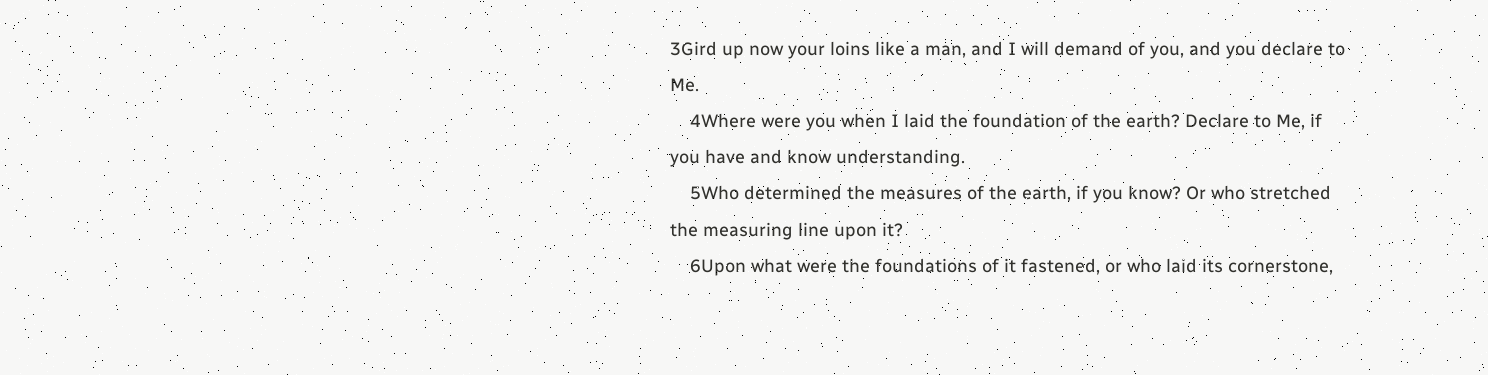3Gird up now your loins like a man, and I will demand of you, and you declare to Me.
    4Where were you when I laid the foundation of the earth? Declare to Me, if you have and know understanding.
    5Who determined the measures of the earth, if you know? Or who stretched the measuring line upon it?
    6Upon what were the foundations of it fastened, or who laid its cornerstone,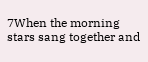7When the morning stars sang together and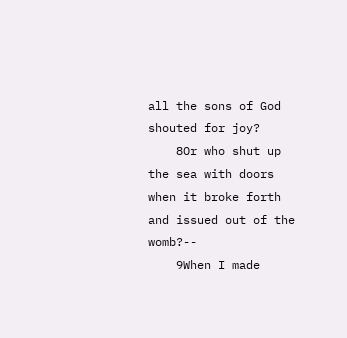all the sons of God shouted for joy?
    8Or who shut up the sea with doors when it broke forth and issued out of the womb?--
    9When I made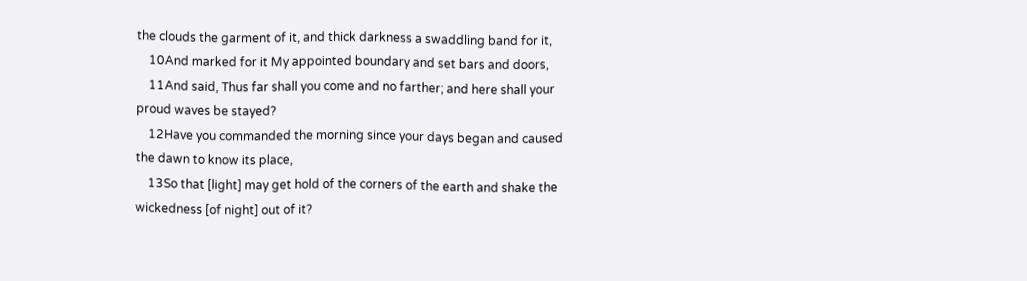the clouds the garment of it, and thick darkness a swaddling band for it,
    10And marked for it My appointed boundary and set bars and doors,
    11And said, Thus far shall you come and no farther; and here shall your proud waves be stayed?
    12Have you commanded the morning since your days began and caused the dawn to know its place,
    13So that [light] may get hold of the corners of the earth and shake the wickedness [of night] out of it?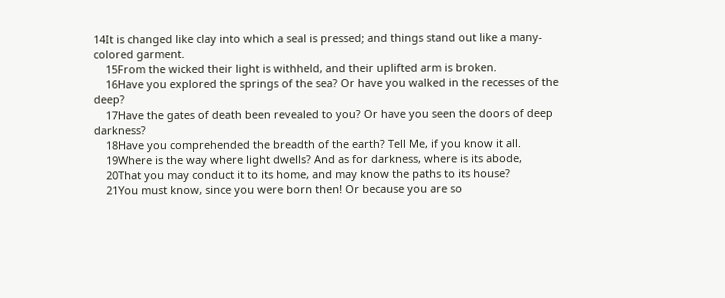14It is changed like clay into which a seal is pressed; and things stand out like a many-colored garment.
    15From the wicked their light is withheld, and their uplifted arm is broken.
    16Have you explored the springs of the sea? Or have you walked in the recesses of the deep?
    17Have the gates of death been revealed to you? Or have you seen the doors of deep darkness?
    18Have you comprehended the breadth of the earth? Tell Me, if you know it all.
    19Where is the way where light dwells? And as for darkness, where is its abode,
    20That you may conduct it to its home, and may know the paths to its house?
    21You must know, since you were born then! Or because you are so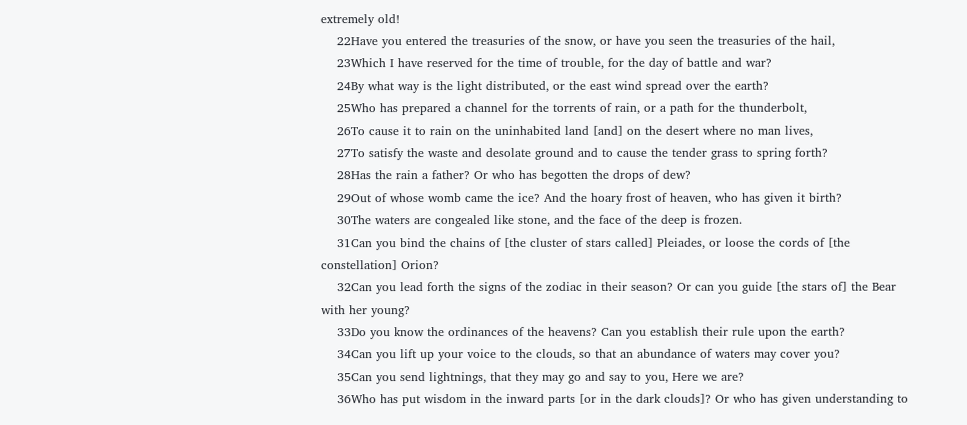extremely old!
    22Have you entered the treasuries of the snow, or have you seen the treasuries of the hail,
    23Which I have reserved for the time of trouble, for the day of battle and war?
    24By what way is the light distributed, or the east wind spread over the earth?
    25Who has prepared a channel for the torrents of rain, or a path for the thunderbolt,
    26To cause it to rain on the uninhabited land [and] on the desert where no man lives,
    27To satisfy the waste and desolate ground and to cause the tender grass to spring forth?
    28Has the rain a father? Or who has begotten the drops of dew?
    29Out of whose womb came the ice? And the hoary frost of heaven, who has given it birth?
    30The waters are congealed like stone, and the face of the deep is frozen.
    31Can you bind the chains of [the cluster of stars called] Pleiades, or loose the cords of [the constellation] Orion?
    32Can you lead forth the signs of the zodiac in their season? Or can you guide [the stars of] the Bear with her young?
    33Do you know the ordinances of the heavens? Can you establish their rule upon the earth?
    34Can you lift up your voice to the clouds, so that an abundance of waters may cover you?
    35Can you send lightnings, that they may go and say to you, Here we are?
    36Who has put wisdom in the inward parts [or in the dark clouds]? Or who has given understanding to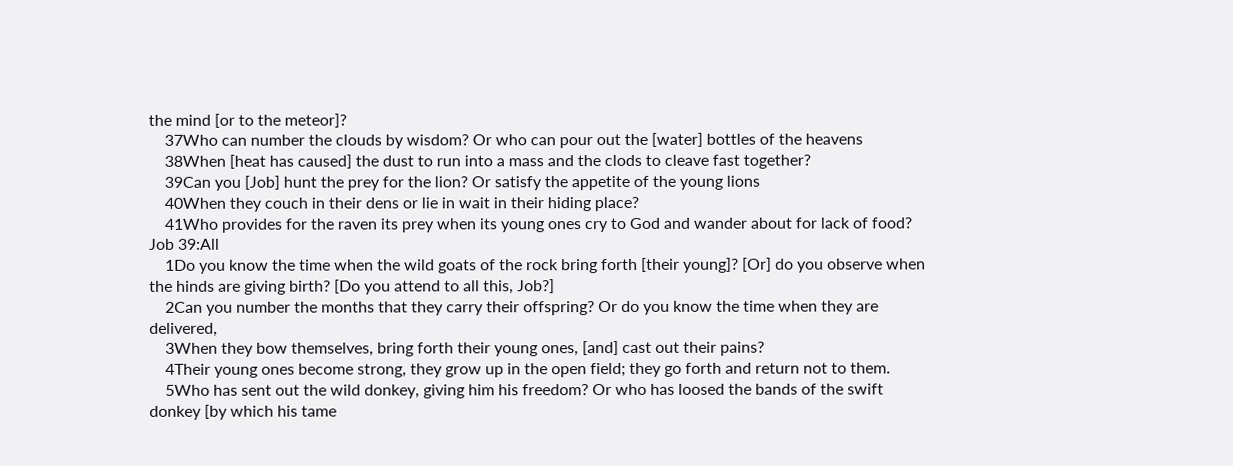the mind [or to the meteor]?
    37Who can number the clouds by wisdom? Or who can pour out the [water] bottles of the heavens
    38When [heat has caused] the dust to run into a mass and the clods to cleave fast together?
    39Can you [Job] hunt the prey for the lion? Or satisfy the appetite of the young lions
    40When they couch in their dens or lie in wait in their hiding place?
    41Who provides for the raven its prey when its young ones cry to God and wander about for lack of food?
Job 39:All
    1Do you know the time when the wild goats of the rock bring forth [their young]? [Or] do you observe when the hinds are giving birth? [Do you attend to all this, Job?]
    2Can you number the months that they carry their offspring? Or do you know the time when they are delivered,
    3When they bow themselves, bring forth their young ones, [and] cast out their pains?
    4Their young ones become strong, they grow up in the open field; they go forth and return not to them.
    5Who has sent out the wild donkey, giving him his freedom? Or who has loosed the bands of the swift donkey [by which his tame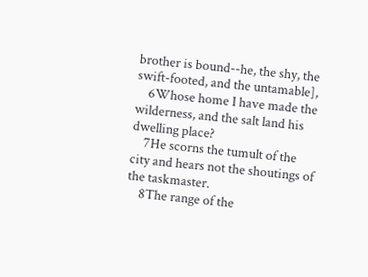brother is bound--he, the shy, the swift-footed, and the untamable],
    6Whose home I have made the wilderness, and the salt land his dwelling place?
    7He scorns the tumult of the city and hears not the shoutings of the taskmaster.
    8The range of the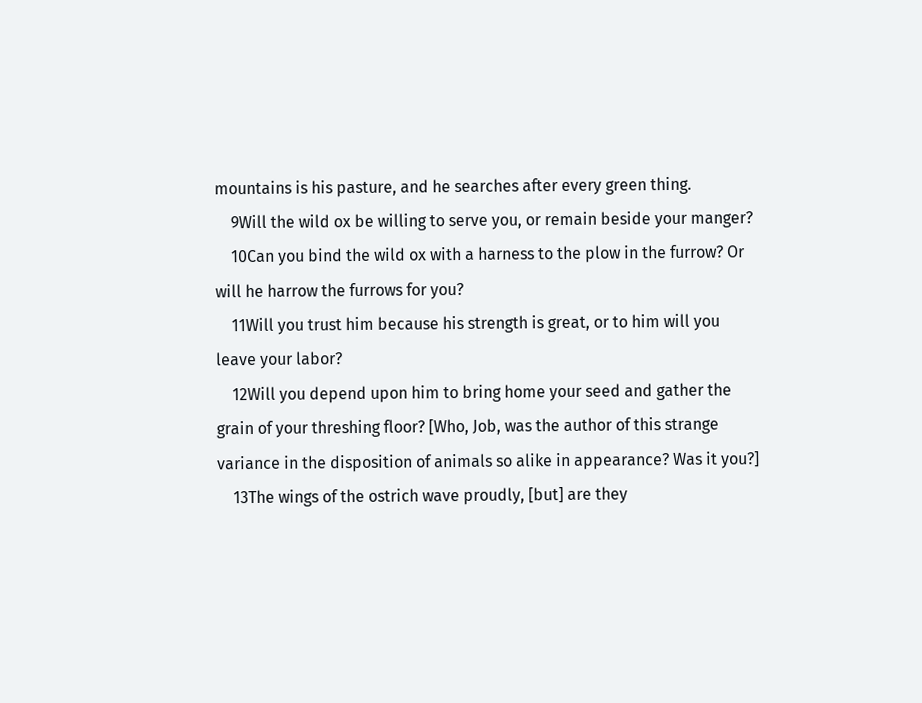mountains is his pasture, and he searches after every green thing.
    9Will the wild ox be willing to serve you, or remain beside your manger?
    10Can you bind the wild ox with a harness to the plow in the furrow? Or will he harrow the furrows for you?
    11Will you trust him because his strength is great, or to him will you leave your labor?
    12Will you depend upon him to bring home your seed and gather the grain of your threshing floor? [Who, Job, was the author of this strange variance in the disposition of animals so alike in appearance? Was it you?]
    13The wings of the ostrich wave proudly, [but] are they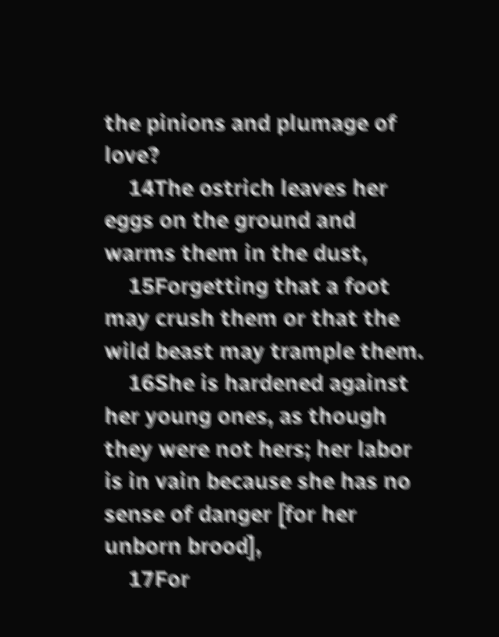the pinions and plumage of love?
    14The ostrich leaves her eggs on the ground and warms them in the dust,
    15Forgetting that a foot may crush them or that the wild beast may trample them.
    16She is hardened against her young ones, as though they were not hers; her labor is in vain because she has no sense of danger [for her unborn brood],
    17For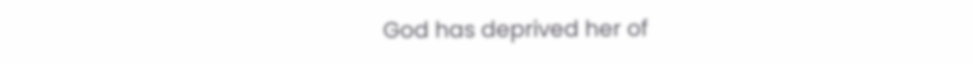God has deprived her of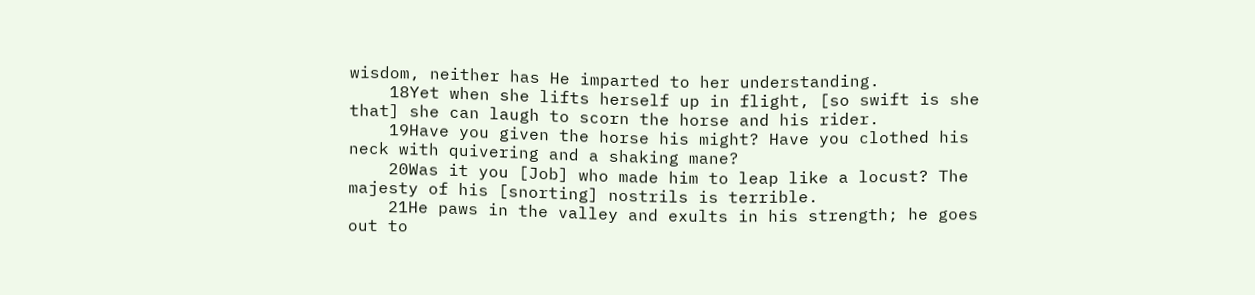wisdom, neither has He imparted to her understanding.
    18Yet when she lifts herself up in flight, [so swift is she that] she can laugh to scorn the horse and his rider.
    19Have you given the horse his might? Have you clothed his neck with quivering and a shaking mane?
    20Was it you [Job] who made him to leap like a locust? The majesty of his [snorting] nostrils is terrible.
    21He paws in the valley and exults in his strength; he goes out to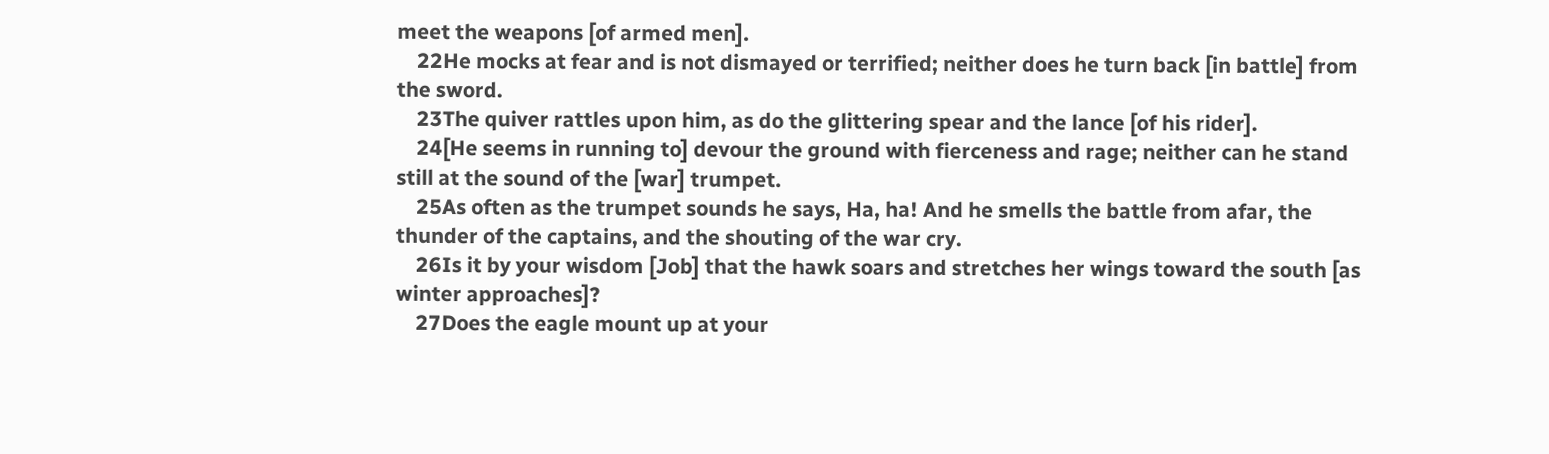meet the weapons [of armed men].
    22He mocks at fear and is not dismayed or terrified; neither does he turn back [in battle] from the sword.
    23The quiver rattles upon him, as do the glittering spear and the lance [of his rider].
    24[He seems in running to] devour the ground with fierceness and rage; neither can he stand still at the sound of the [war] trumpet.
    25As often as the trumpet sounds he says, Ha, ha! And he smells the battle from afar, the thunder of the captains, and the shouting of the war cry.
    26Is it by your wisdom [Job] that the hawk soars and stretches her wings toward the south [as winter approaches]?
    27Does the eagle mount up at your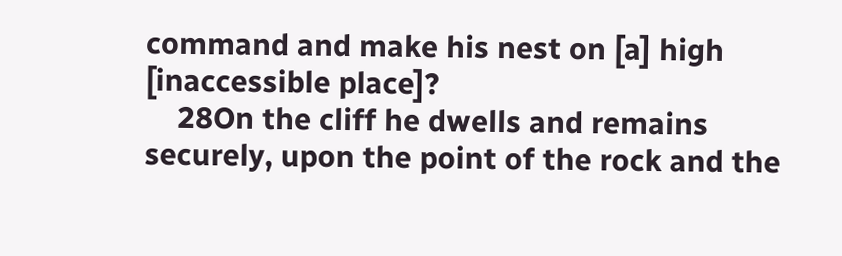command and make his nest on [a] high [inaccessible place]?
    28On the cliff he dwells and remains securely, upon the point of the rock and the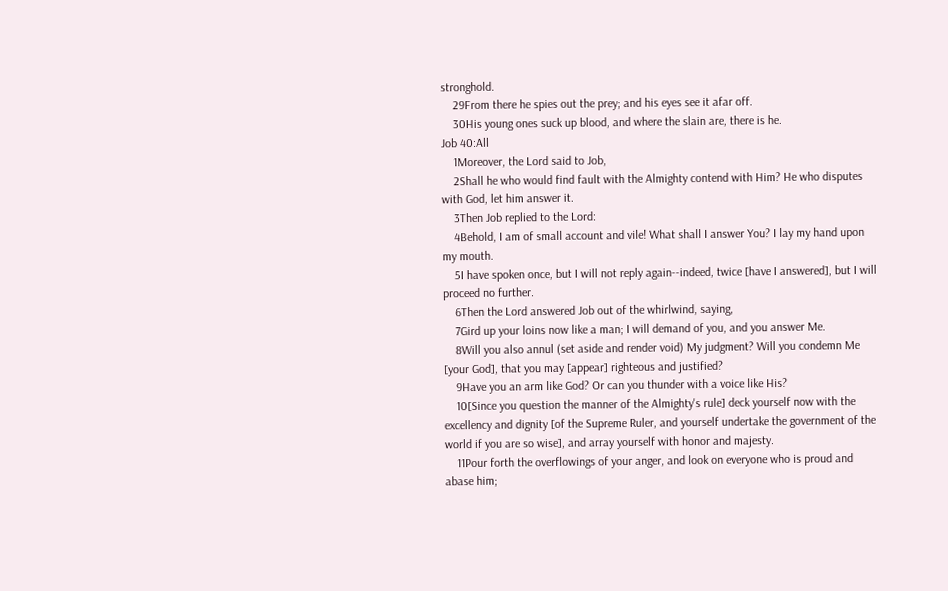stronghold.
    29From there he spies out the prey; and his eyes see it afar off.
    30His young ones suck up blood, and where the slain are, there is he.
Job 40:All
    1Moreover, the Lord said to Job,
    2Shall he who would find fault with the Almighty contend with Him? He who disputes with God, let him answer it.
    3Then Job replied to the Lord:
    4Behold, I am of small account and vile! What shall I answer You? I lay my hand upon my mouth.
    5I have spoken once, but I will not reply again--indeed, twice [have I answered], but I will proceed no further.
    6Then the Lord answered Job out of the whirlwind, saying,
    7Gird up your loins now like a man; I will demand of you, and you answer Me.
    8Will you also annul (set aside and render void) My judgment? Will you condemn Me [your God], that you may [appear] righteous and justified?
    9Have you an arm like God? Or can you thunder with a voice like His?
    10[Since you question the manner of the Almighty's rule] deck yourself now with the excellency and dignity [of the Supreme Ruler, and yourself undertake the government of the world if you are so wise], and array yourself with honor and majesty.
    11Pour forth the overflowings of your anger, and look on everyone who is proud and abase him;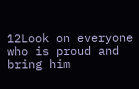12Look on everyone who is proud and bring him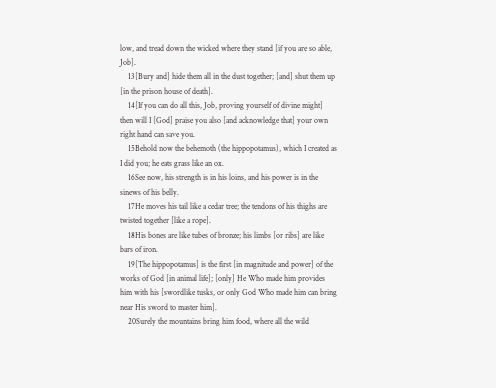low, and tread down the wicked where they stand [if you are so able, Job].
    13[Bury and] hide them all in the dust together; [and] shut them up [in the prison house of death].
    14[If you can do all this, Job, proving yourself of divine might] then will I [God] praise you also [and acknowledge that] your own right hand can save you.
    15Behold now the behemoth (the hippopotamus), which I created as I did you; he eats grass like an ox.
    16See now, his strength is in his loins, and his power is in the sinews of his belly.
    17He moves his tail like a cedar tree; the tendons of his thighs are twisted together [like a rope].
    18His bones are like tubes of bronze; his limbs [or ribs] are like bars of iron.
    19[The hippopotamus] is the first [in magnitude and power] of the works of God [in animal life]; [only] He Who made him provides him with his [swordlike tusks, or only God Who made him can bring near His sword to master him].
    20Surely the mountains bring him food, where all the wild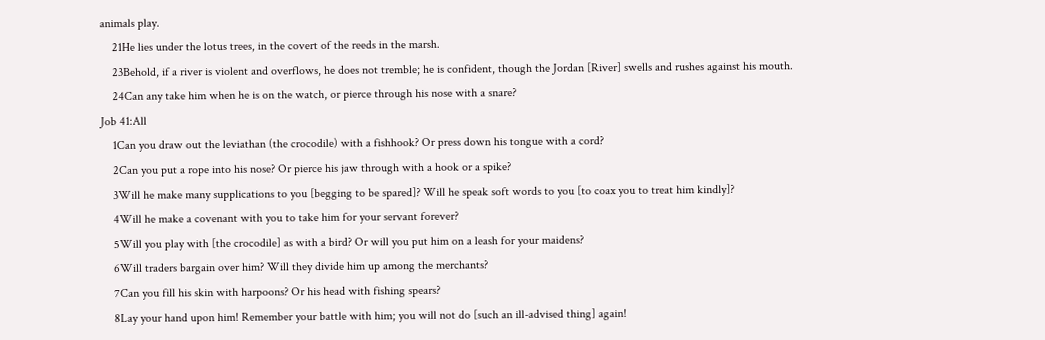animals play.
    21He lies under the lotus trees, in the covert of the reeds in the marsh.
    23Behold, if a river is violent and overflows, he does not tremble; he is confident, though the Jordan [River] swells and rushes against his mouth.
    24Can any take him when he is on the watch, or pierce through his nose with a snare?
Job 41:All
    1Can you draw out the leviathan (the crocodile) with a fishhook? Or press down his tongue with a cord?
    2Can you put a rope into his nose? Or pierce his jaw through with a hook or a spike?
    3Will he make many supplications to you [begging to be spared]? Will he speak soft words to you [to coax you to treat him kindly]?
    4Will he make a covenant with you to take him for your servant forever?
    5Will you play with [the crocodile] as with a bird? Or will you put him on a leash for your maidens?
    6Will traders bargain over him? Will they divide him up among the merchants?
    7Can you fill his skin with harpoons? Or his head with fishing spears?
    8Lay your hand upon him! Remember your battle with him; you will not do [such an ill-advised thing] again!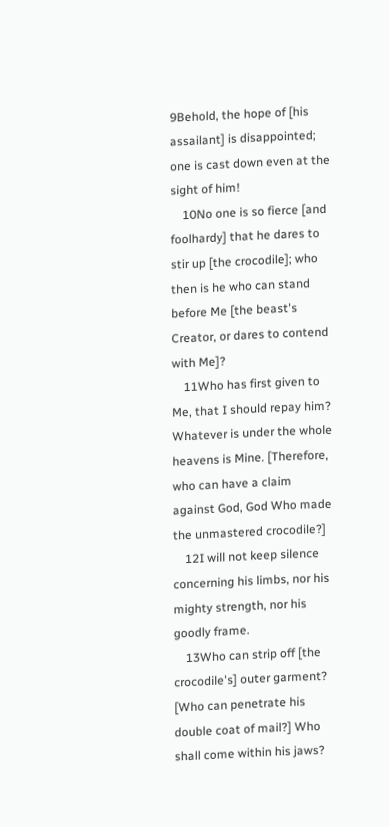9Behold, the hope of [his assailant] is disappointed; one is cast down even at the sight of him!
    10No one is so fierce [and foolhardy] that he dares to stir up [the crocodile]; who then is he who can stand before Me [the beast's Creator, or dares to contend with Me]?
    11Who has first given to Me, that I should repay him? Whatever is under the whole heavens is Mine. [Therefore, who can have a claim against God, God Who made the unmastered crocodile?]
    12I will not keep silence concerning his limbs, nor his mighty strength, nor his goodly frame.
    13Who can strip off [the crocodile's] outer garment? [Who can penetrate his double coat of mail?] Who shall come within his jaws?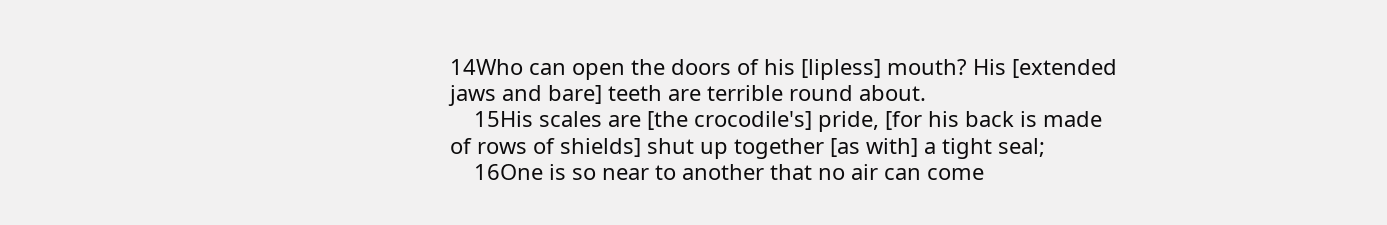14Who can open the doors of his [lipless] mouth? His [extended jaws and bare] teeth are terrible round about.
    15His scales are [the crocodile's] pride, [for his back is made of rows of shields] shut up together [as with] a tight seal;
    16One is so near to another that no air can come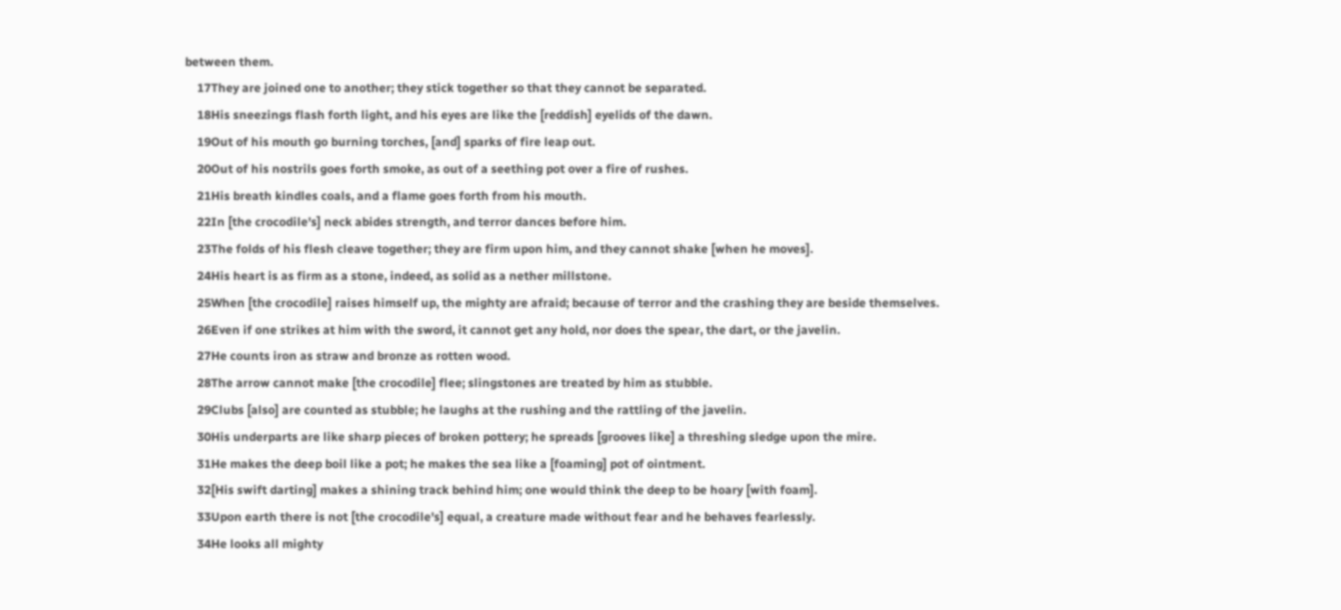between them.
    17They are joined one to another; they stick together so that they cannot be separated.
    18His sneezings flash forth light, and his eyes are like the [reddish] eyelids of the dawn.
    19Out of his mouth go burning torches, [and] sparks of fire leap out.
    20Out of his nostrils goes forth smoke, as out of a seething pot over a fire of rushes.
    21His breath kindles coals, and a flame goes forth from his mouth.
    22In [the crocodile's] neck abides strength, and terror dances before him.
    23The folds of his flesh cleave together; they are firm upon him, and they cannot shake [when he moves].
    24His heart is as firm as a stone, indeed, as solid as a nether millstone.
    25When [the crocodile] raises himself up, the mighty are afraid; because of terror and the crashing they are beside themselves.
    26Even if one strikes at him with the sword, it cannot get any hold, nor does the spear, the dart, or the javelin.
    27He counts iron as straw and bronze as rotten wood.
    28The arrow cannot make [the crocodile] flee; slingstones are treated by him as stubble.
    29Clubs [also] are counted as stubble; he laughs at the rushing and the rattling of the javelin.
    30His underparts are like sharp pieces of broken pottery; he spreads [grooves like] a threshing sledge upon the mire.
    31He makes the deep boil like a pot; he makes the sea like a [foaming] pot of ointment.
    32[His swift darting] makes a shining track behind him; one would think the deep to be hoary [with foam].
    33Upon earth there is not [the crocodile's] equal, a creature made without fear and he behaves fearlessly.
    34He looks all mighty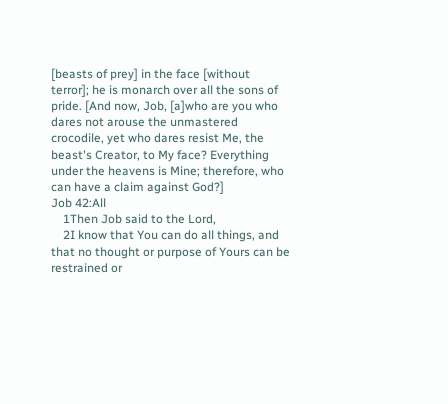[beasts of prey] in the face [without terror]; he is monarch over all the sons of pride. [And now, Job, [a]who are you who dares not arouse the unmastered crocodile, yet who dares resist Me, the beast's Creator, to My face? Everything under the heavens is Mine; therefore, who can have a claim against God?]
Job 42:All
    1Then Job said to the Lord,
    2I know that You can do all things, and that no thought or purpose of Yours can be restrained or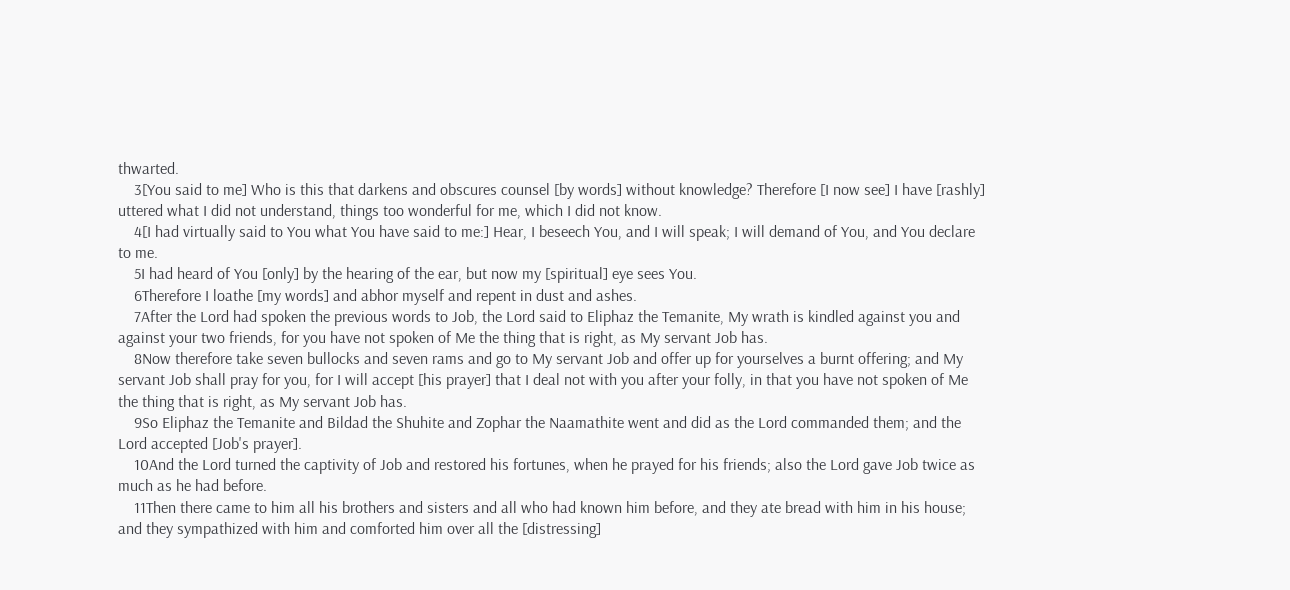thwarted.
    3[You said to me] Who is this that darkens and obscures counsel [by words] without knowledge? Therefore [I now see] I have [rashly] uttered what I did not understand, things too wonderful for me, which I did not know.
    4[I had virtually said to You what You have said to me:] Hear, I beseech You, and I will speak; I will demand of You, and You declare to me.
    5I had heard of You [only] by the hearing of the ear, but now my [spiritual] eye sees You.
    6Therefore I loathe [my words] and abhor myself and repent in dust and ashes.
    7After the Lord had spoken the previous words to Job, the Lord said to Eliphaz the Temanite, My wrath is kindled against you and against your two friends, for you have not spoken of Me the thing that is right, as My servant Job has.
    8Now therefore take seven bullocks and seven rams and go to My servant Job and offer up for yourselves a burnt offering; and My servant Job shall pray for you, for I will accept [his prayer] that I deal not with you after your folly, in that you have not spoken of Me the thing that is right, as My servant Job has.
    9So Eliphaz the Temanite and Bildad the Shuhite and Zophar the Naamathite went and did as the Lord commanded them; and the Lord accepted [Job's prayer].
    10And the Lord turned the captivity of Job and restored his fortunes, when he prayed for his friends; also the Lord gave Job twice as much as he had before.
    11Then there came to him all his brothers and sisters and all who had known him before, and they ate bread with him in his house; and they sympathized with him and comforted him over all the [distressing]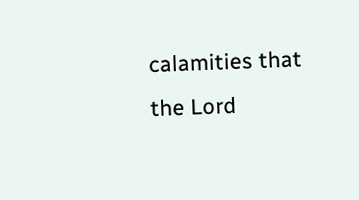calamities that the Lord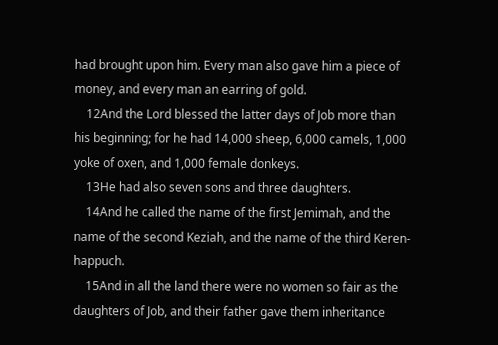had brought upon him. Every man also gave him a piece of money, and every man an earring of gold.
    12And the Lord blessed the latter days of Job more than his beginning; for he had 14,000 sheep, 6,000 camels, 1,000 yoke of oxen, and 1,000 female donkeys.
    13He had also seven sons and three daughters.
    14And he called the name of the first Jemimah, and the name of the second Keziah, and the name of the third Keren-happuch.
    15And in all the land there were no women so fair as the daughters of Job, and their father gave them inheritance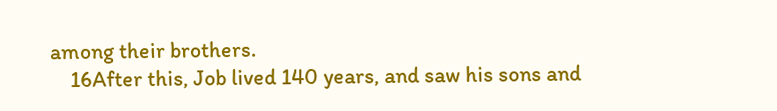among their brothers.
    16After this, Job lived 140 years, and saw his sons and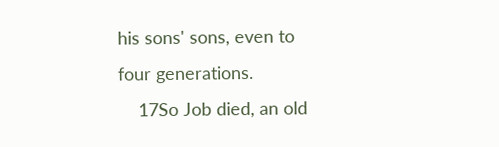his sons' sons, even to four generations.
    17So Job died, an old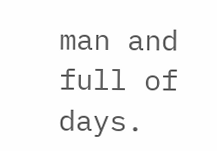man and full of days.